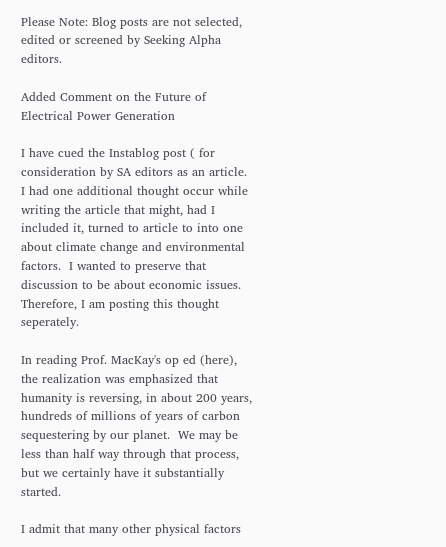Please Note: Blog posts are not selected, edited or screened by Seeking Alpha editors.

Added Comment on the Future of Electrical Power Generation

I have cued the Instablog post ( for consideration by SA editors as an article.  I had one additional thought occur while writing the article that might, had I included it, turned to article to into one about climate change and environmental factors.  I wanted to preserve that discussion to be about economic issues.  Therefore, I am posting this thought seperately.

In reading Prof. MacKay's op ed (here), the realization was emphasized that humanity is reversing, in about 200 years, hundreds of millions of years of carbon sequestering by our planet.  We may be less than half way through that process, but we certainly have it substantially started.

I admit that many other physical factors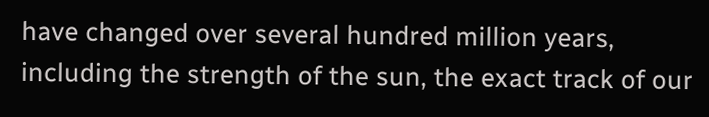have changed over several hundred million years, including the strength of the sun, the exact track of our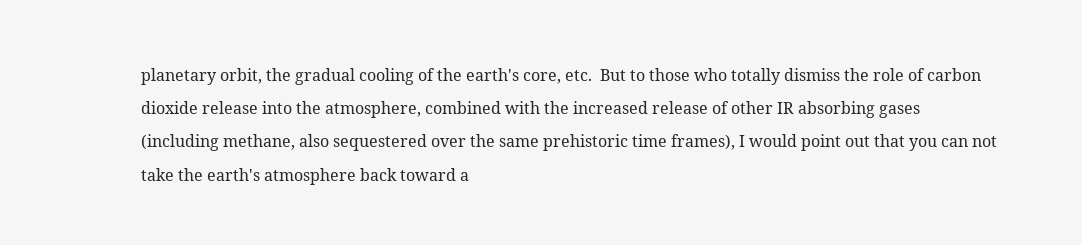planetary orbit, the gradual cooling of the earth's core, etc.  But to those who totally dismiss the role of carbon dioxide release into the atmosphere, combined with the increased release of other IR absorbing gases (including methane, also sequestered over the same prehistoric time frames), I would point out that you can not take the earth's atmosphere back toward a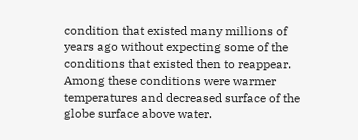condition that existed many millions of years ago without expecting some of the conditions that existed then to reappear.  Among these conditions were warmer temperatures and decreased surface of the globe surface above water.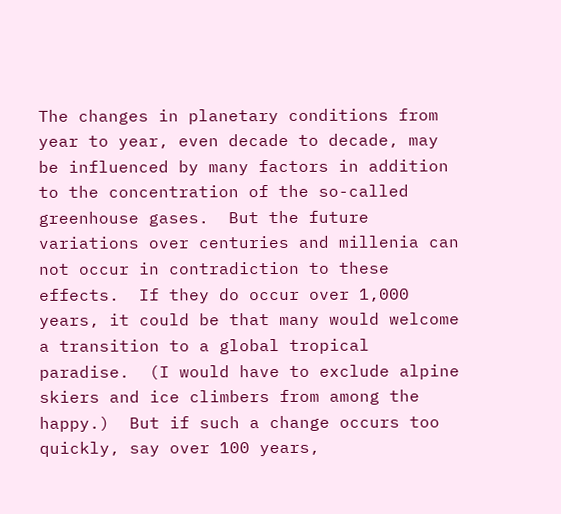The changes in planetary conditions from year to year, even decade to decade, may be influenced by many factors in addition to the concentration of the so-called greenhouse gases.  But the future variations over centuries and millenia can not occur in contradiction to these effects.  If they do occur over 1,000 years, it could be that many would welcome a transition to a global tropical paradise.  (I would have to exclude alpine skiers and ice climbers from among the happy.)  But if such a change occurs too quickly, say over 100 years,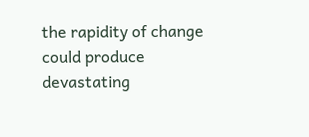the rapidity of change could produce devastating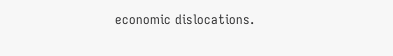economic dislocations.